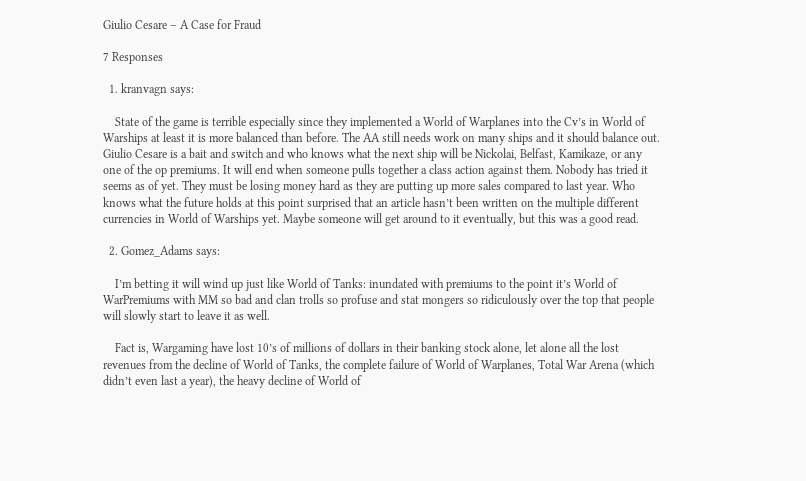Giulio Cesare – A Case for Fraud

7 Responses

  1. kranvagn says:

    State of the game is terrible especially since they implemented a World of Warplanes into the Cv’s in World of Warships at least it is more balanced than before. The AA still needs work on many ships and it should balance out. Giulio Cesare is a bait and switch and who knows what the next ship will be Nickolai, Belfast, Kamikaze, or any one of the op premiums. It will end when someone pulls together a class action against them. Nobody has tried it seems as of yet. They must be losing money hard as they are putting up more sales compared to last year. Who knows what the future holds at this point surprised that an article hasn’t been written on the multiple different currencies in World of Warships yet. Maybe someone will get around to it eventually, but this was a good read.

  2. Gomez_Adams says:

    I’m betting it will wind up just like World of Tanks: inundated with premiums to the point it’s World of WarPremiums with MM so bad and clan trolls so profuse and stat mongers so ridiculously over the top that people will slowly start to leave it as well.

    Fact is, Wargaming have lost 10’s of millions of dollars in their banking stock alone, let alone all the lost revenues from the decline of World of Tanks, the complete failure of World of Warplanes, Total War Arena (which didn’t even last a year), the heavy decline of World of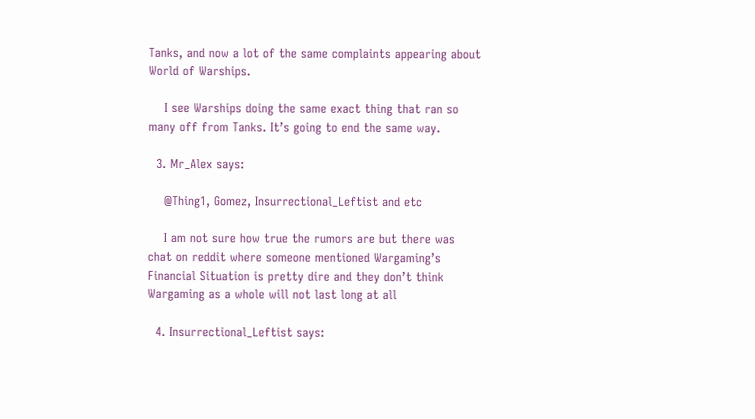Tanks, and now a lot of the same complaints appearing about World of Warships.

    I see Warships doing the same exact thing that ran so many off from Tanks. It’s going to end the same way.

  3. Mr_Alex says:

    @Thing1, Gomez, Insurrectional_Leftist and etc

    I am not sure how true the rumors are but there was chat on reddit where someone mentioned Wargaming’s Financial Situation is pretty dire and they don’t think Wargaming as a whole will not last long at all

  4. Insurrectional_Leftist says: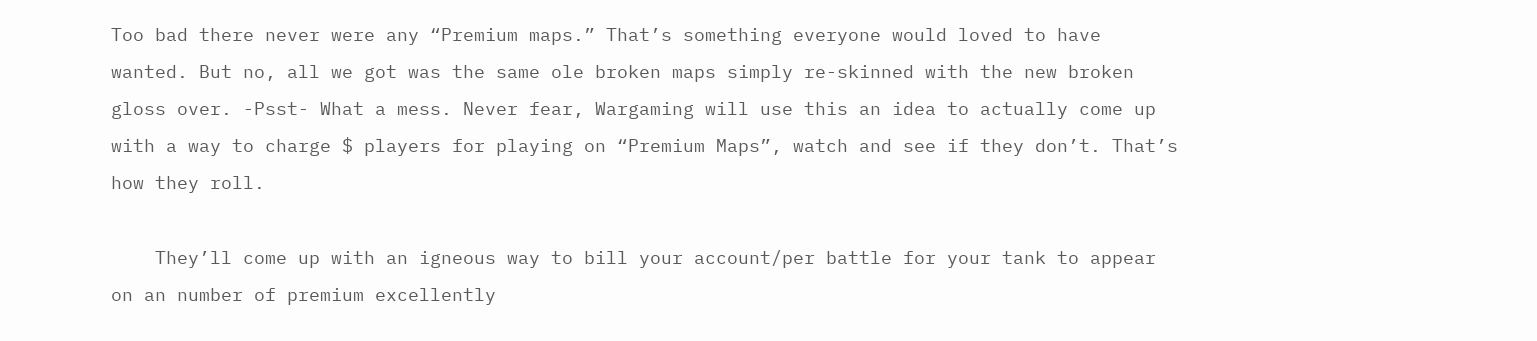Too bad there never were any “Premium maps.” That’s something everyone would loved to have wanted. But no, all we got was the same ole broken maps simply re-skinned with the new broken gloss over. -Psst- What a mess. Never fear, Wargaming will use this an idea to actually come up with a way to charge $ players for playing on “Premium Maps”, watch and see if they don’t. That’s how they roll.

    They’ll come up with an igneous way to bill your account/per battle for your tank to appear on an number of premium excellently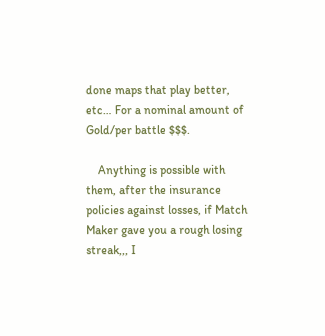done maps that play better, etc… For a nominal amount of Gold/per battle $$$.

    Anything is possible with them, after the insurance policies against losses, if Match Maker gave you a rough losing streak,,, I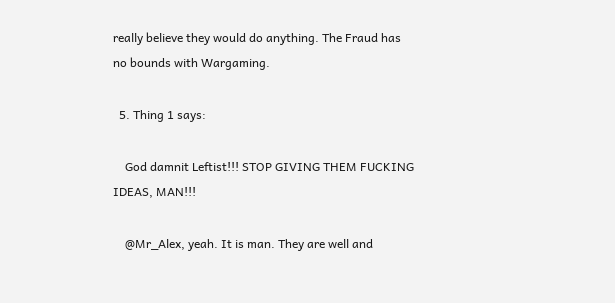really believe they would do anything. The Fraud has no bounds with Wargaming.

  5. Thing 1 says:

    God damnit Leftist!!! STOP GIVING THEM FUCKING IDEAS, MAN!!!

    @Mr_Alex, yeah. It is man. They are well and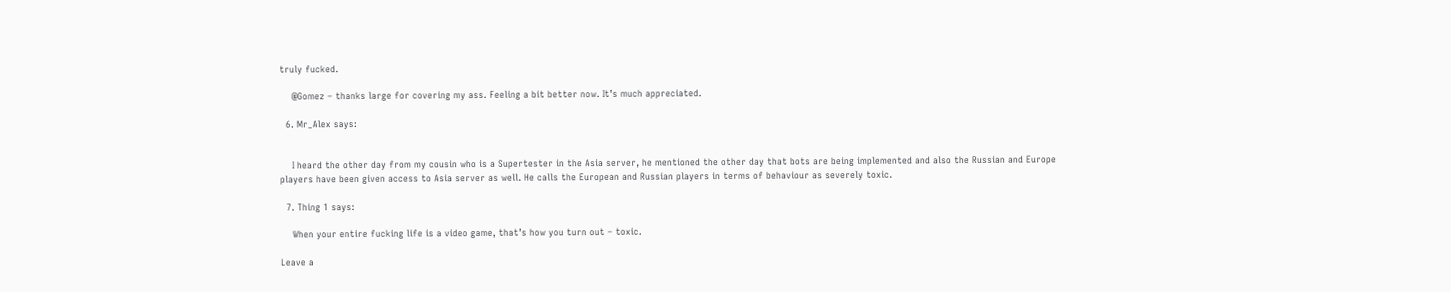truly fucked.

    @Gomez – thanks large for covering my ass. Feeling a bit better now. It’s much appreciated.

  6. Mr_Alex says:


    I heard the other day from my cousin who is a Supertester in the Asia server, he mentioned the other day that bots are being implemented and also the Russian and Europe players have been given access to Asia server as well. He calls the European and Russian players in terms of behaviour as severely toxic.

  7. Thing 1 says:

    When your entire fucking life is a video game, that’s how you turn out – toxic.

Leave a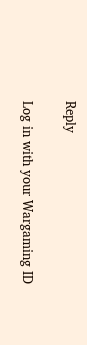Reply

Log in with your Wargaming ID